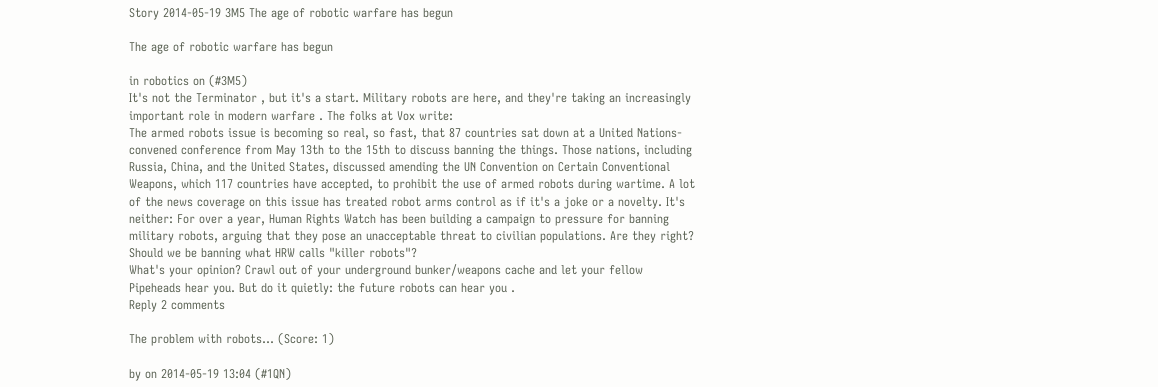Story 2014-05-19 3M5 The age of robotic warfare has begun

The age of robotic warfare has begun

in robotics on (#3M5)
It's not the Terminator , but it's a start. Military robots are here, and they're taking an increasingly important role in modern warfare . The folks at Vox write:
The armed robots issue is becoming so real, so fast, that 87 countries sat down at a United Nations-convened conference from May 13th to the 15th to discuss banning the things. Those nations, including Russia, China, and the United States, discussed amending the UN Convention on Certain Conventional Weapons, which 117 countries have accepted, to prohibit the use of armed robots during wartime. A lot of the news coverage on this issue has treated robot arms control as if it's a joke or a novelty. It's neither: For over a year, Human Rights Watch has been building a campaign to pressure for banning military robots, arguing that they pose an unacceptable threat to civilian populations. Are they right? Should we be banning what HRW calls "killer robots"?
What's your opinion? Crawl out of your underground bunker/weapons cache and let your fellow Pipeheads hear you. But do it quietly: the future robots can hear you .
Reply 2 comments

The problem with robots... (Score: 1)

by on 2014-05-19 13:04 (#1QN)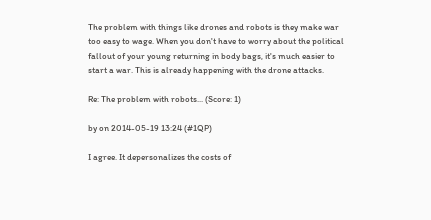The problem with things like drones and robots is they make war too easy to wage. When you don't have to worry about the political fallout of your young returning in body bags, it's much easier to start a war. This is already happening with the drone attacks.

Re: The problem with robots... (Score: 1)

by on 2014-05-19 13:24 (#1QP)

I agree. It depersonalizes the costs of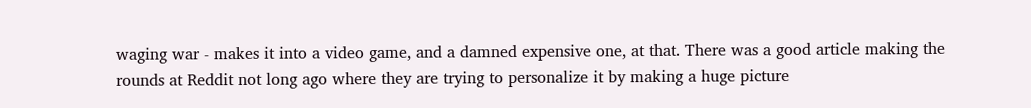waging war - makes it into a video game, and a damned expensive one, at that. There was a good article making the rounds at Reddit not long ago where they are trying to personalize it by making a huge picture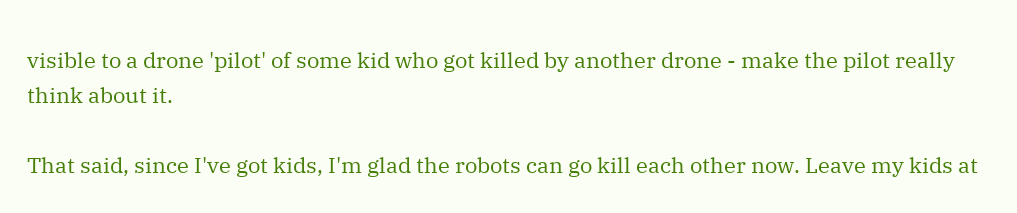visible to a drone 'pilot' of some kid who got killed by another drone - make the pilot really think about it.

That said, since I've got kids, I'm glad the robots can go kill each other now. Leave my kids at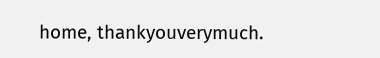home, thankyouverymuch.